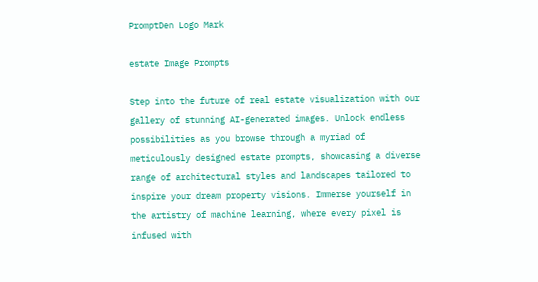PromptDen Logo Mark

estate Image Prompts

Step into the future of real estate visualization with our gallery of stunning AI-generated images. Unlock endless possibilities as you browse through a myriad of meticulously designed estate prompts, showcasing a diverse range of architectural styles and landscapes tailored to inspire your dream property visions. Immerse yourself in the artistry of machine learning, where every pixel is infused with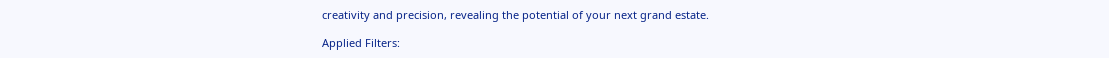creativity and precision, revealing the potential of your next grand estate.

Applied Filters: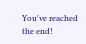You've reached the end!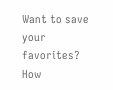Want to save your favorites?  How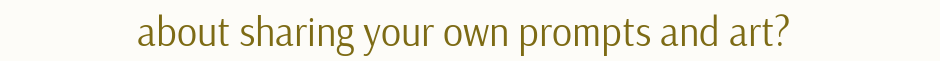about sharing your own prompts and art?